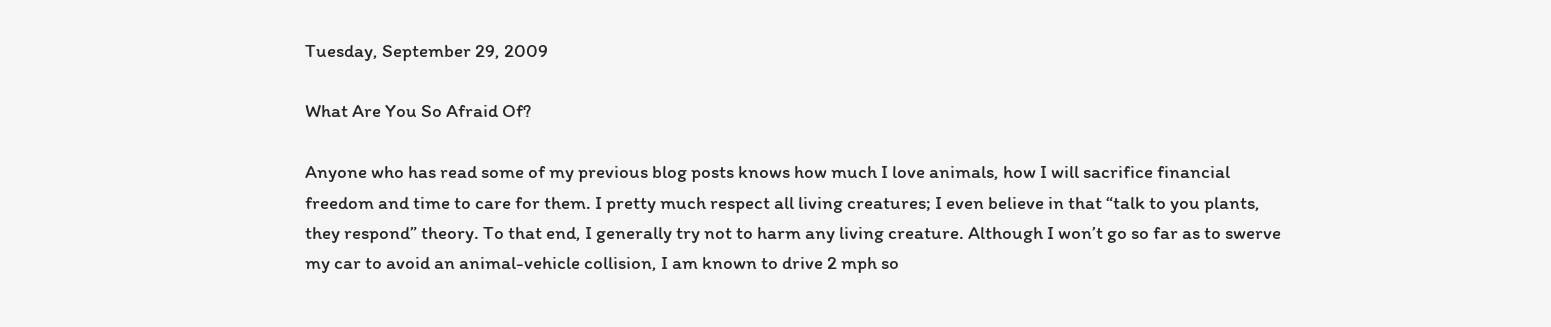Tuesday, September 29, 2009

What Are You So Afraid Of?

Anyone who has read some of my previous blog posts knows how much I love animals, how I will sacrifice financial freedom and time to care for them. I pretty much respect all living creatures; I even believe in that “talk to you plants, they respond” theory. To that end, I generally try not to harm any living creature. Although I won’t go so far as to swerve my car to avoid an animal-vehicle collision, I am known to drive 2 mph so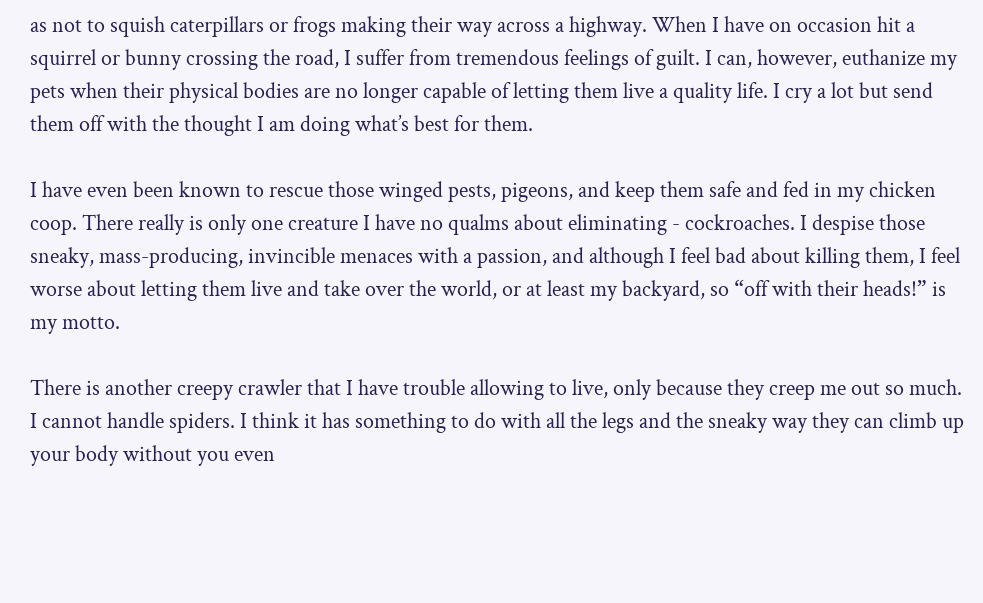as not to squish caterpillars or frogs making their way across a highway. When I have on occasion hit a squirrel or bunny crossing the road, I suffer from tremendous feelings of guilt. I can, however, euthanize my pets when their physical bodies are no longer capable of letting them live a quality life. I cry a lot but send them off with the thought I am doing what’s best for them.

I have even been known to rescue those winged pests, pigeons, and keep them safe and fed in my chicken coop. There really is only one creature I have no qualms about eliminating - cockroaches. I despise those sneaky, mass-producing, invincible menaces with a passion, and although I feel bad about killing them, I feel worse about letting them live and take over the world, or at least my backyard, so “off with their heads!” is my motto.

There is another creepy crawler that I have trouble allowing to live, only because they creep me out so much. I cannot handle spiders. I think it has something to do with all the legs and the sneaky way they can climb up your body without you even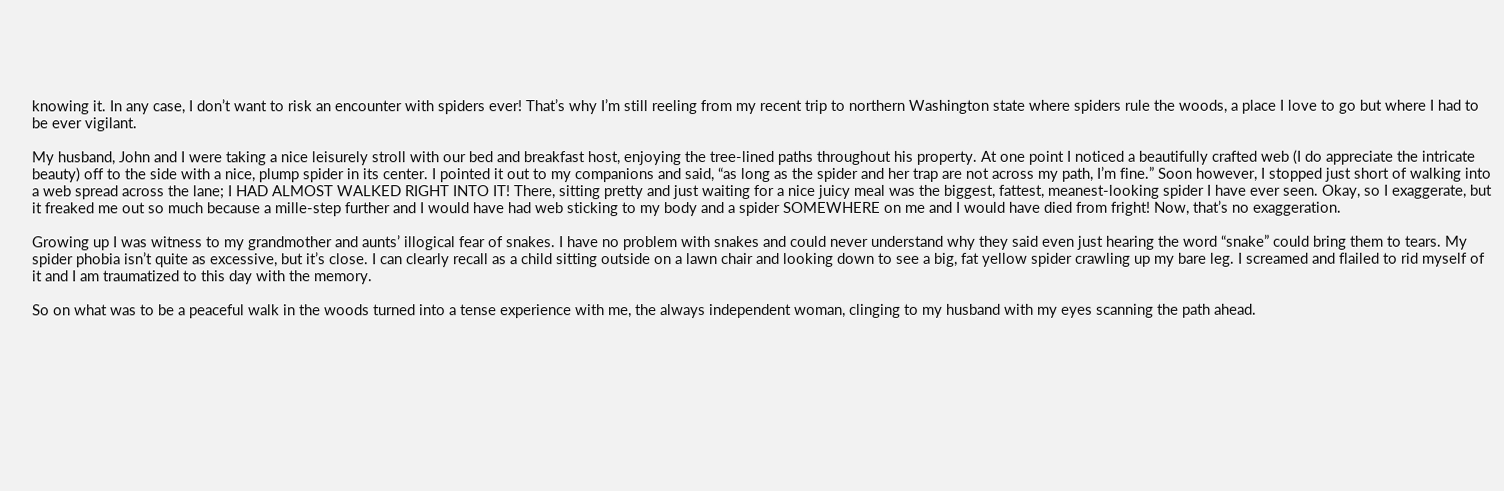knowing it. In any case, I don’t want to risk an encounter with spiders ever! That’s why I’m still reeling from my recent trip to northern Washington state where spiders rule the woods, a place I love to go but where I had to be ever vigilant.

My husband, John and I were taking a nice leisurely stroll with our bed and breakfast host, enjoying the tree-lined paths throughout his property. At one point I noticed a beautifully crafted web (I do appreciate the intricate beauty) off to the side with a nice, plump spider in its center. I pointed it out to my companions and said, “as long as the spider and her trap are not across my path, I’m fine.” Soon however, I stopped just short of walking into a web spread across the lane; I HAD ALMOST WALKED RIGHT INTO IT! There, sitting pretty and just waiting for a nice juicy meal was the biggest, fattest, meanest-looking spider I have ever seen. Okay, so I exaggerate, but it freaked me out so much because a mille-step further and I would have had web sticking to my body and a spider SOMEWHERE on me and I would have died from fright! Now, that’s no exaggeration.

Growing up I was witness to my grandmother and aunts’ illogical fear of snakes. I have no problem with snakes and could never understand why they said even just hearing the word “snake” could bring them to tears. My spider phobia isn’t quite as excessive, but it’s close. I can clearly recall as a child sitting outside on a lawn chair and looking down to see a big, fat yellow spider crawling up my bare leg. I screamed and flailed to rid myself of it and I am traumatized to this day with the memory.

So on what was to be a peaceful walk in the woods turned into a tense experience with me, the always independent woman, clinging to my husband with my eyes scanning the path ahead.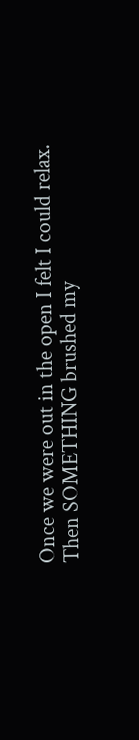Once we were out in the open I felt I could relax. Then SOMETHING brushed my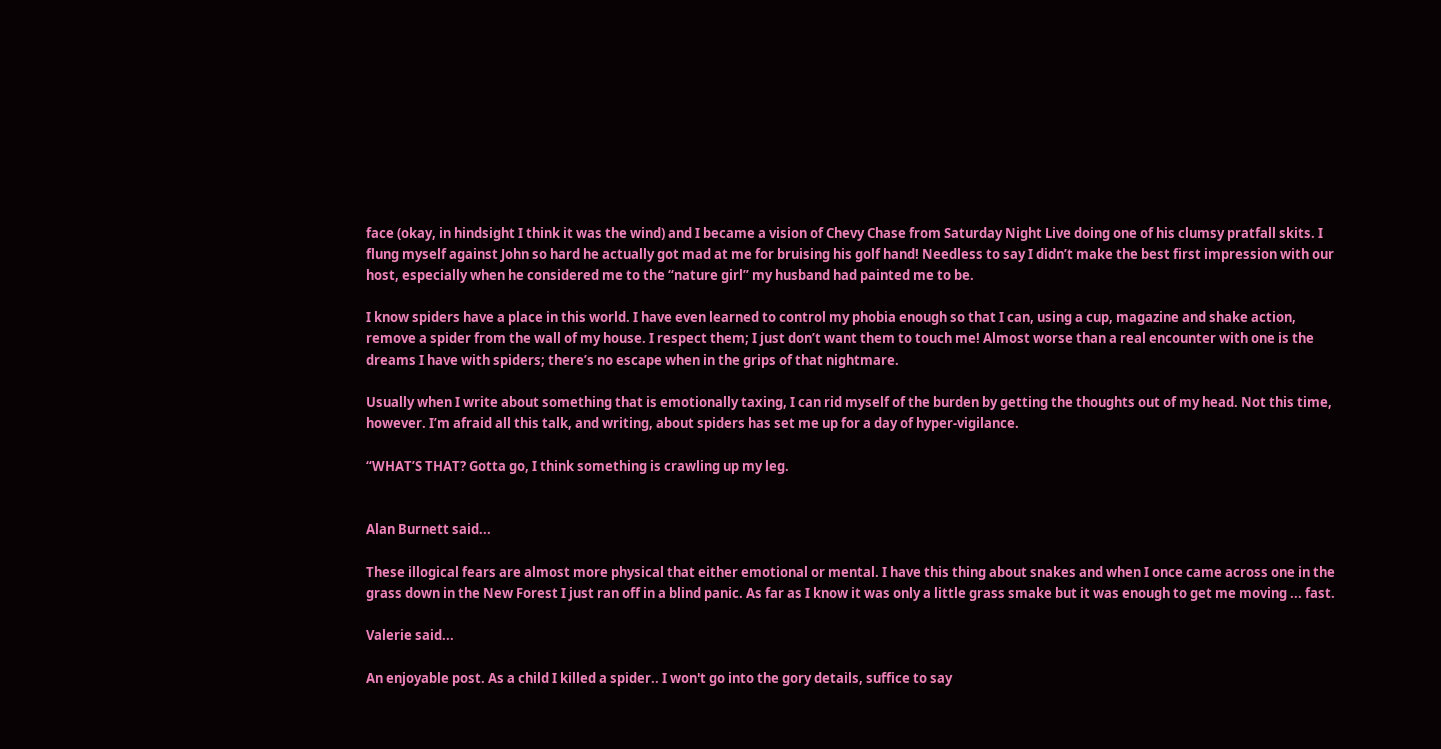face (okay, in hindsight I think it was the wind) and I became a vision of Chevy Chase from Saturday Night Live doing one of his clumsy pratfall skits. I flung myself against John so hard he actually got mad at me for bruising his golf hand! Needless to say I didn’t make the best first impression with our host, especially when he considered me to the “nature girl” my husband had painted me to be.

I know spiders have a place in this world. I have even learned to control my phobia enough so that I can, using a cup, magazine and shake action, remove a spider from the wall of my house. I respect them; I just don’t want them to touch me! Almost worse than a real encounter with one is the dreams I have with spiders; there’s no escape when in the grips of that nightmare.

Usually when I write about something that is emotionally taxing, I can rid myself of the burden by getting the thoughts out of my head. Not this time, however. I’m afraid all this talk, and writing, about spiders has set me up for a day of hyper-vigilance.

“WHAT’S THAT? Gotta go, I think something is crawling up my leg.


Alan Burnett said...

These illogical fears are almost more physical that either emotional or mental. I have this thing about snakes and when I once came across one in the grass down in the New Forest I just ran off in a blind panic. As far as I know it was only a little grass smake but it was enough to get me moving ... fast.

Valerie said...

An enjoyable post. As a child I killed a spider.. I won't go into the gory details, suffice to say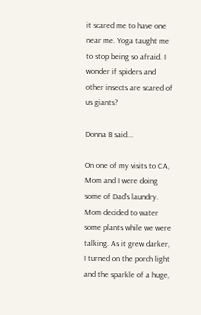it scared me to have one near me. Yoga taught me to stop being so afraid. I wonder if spiders and other insects are scared of us giants?

Donna B said...

On one of my visits to CA, Mom and I were doing some of Dad's laundry. Mom decided to water some plants while we were talking. As it grew darker, I turned on the porch light and the sparkle of a huge,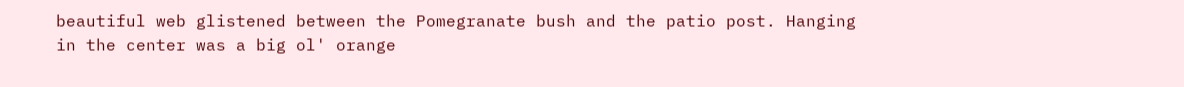beautiful web glistened between the Pomegranate bush and the patio post. Hanging in the center was a big ol' orange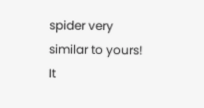spider very similar to yours! It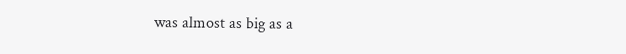was almost as big as a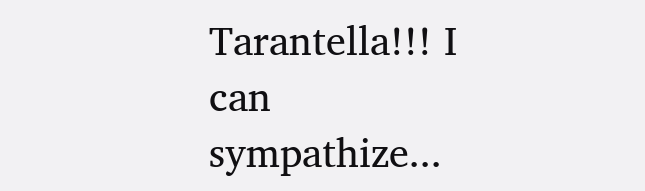Tarantella!!! I can sympathize...